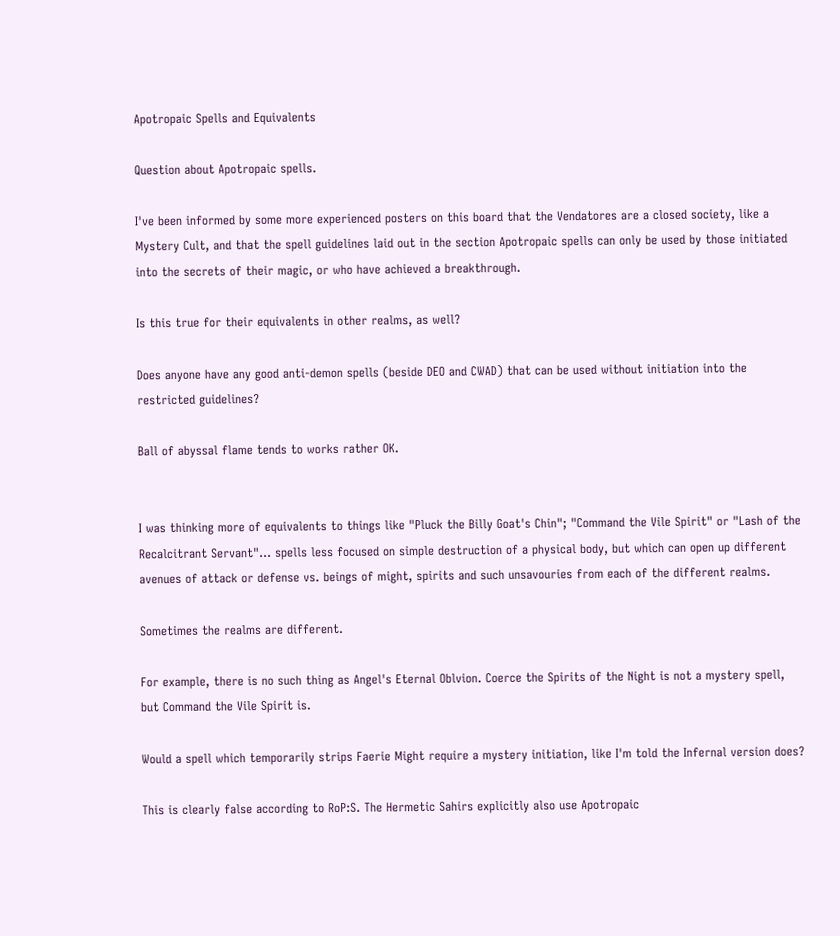Apotropaic Spells and Equivalents

Question about Apotropaic spells.

I've been informed by some more experienced posters on this board that the Vendatores are a closed society, like a Mystery Cult, and that the spell guidelines laid out in the section Apotropaic spells can only be used by those initiated into the secrets of their magic, or who have achieved a breakthrough.

Is this true for their equivalents in other realms, as well?

Does anyone have any good anti-demon spells (beside DEO and CWAD) that can be used without initiation into the restricted guidelines?

Ball of abyssal flame tends to works rather OK.


I was thinking more of equivalents to things like "Pluck the Billy Goat's Chin"; "Command the Vile Spirit" or "Lash of the Recalcitrant Servant"... spells less focused on simple destruction of a physical body, but which can open up different avenues of attack or defense vs. beings of might, spirits and such unsavouries from each of the different realms.

Sometimes the realms are different.

For example, there is no such thing as Angel's Eternal Oblvion. Coerce the Spirits of the Night is not a mystery spell, but Command the Vile Spirit is.

Would a spell which temporarily strips Faerie Might require a mystery initiation, like I'm told the Infernal version does?

This is clearly false according to RoP:S. The Hermetic Sahirs explicitly also use Apotropaic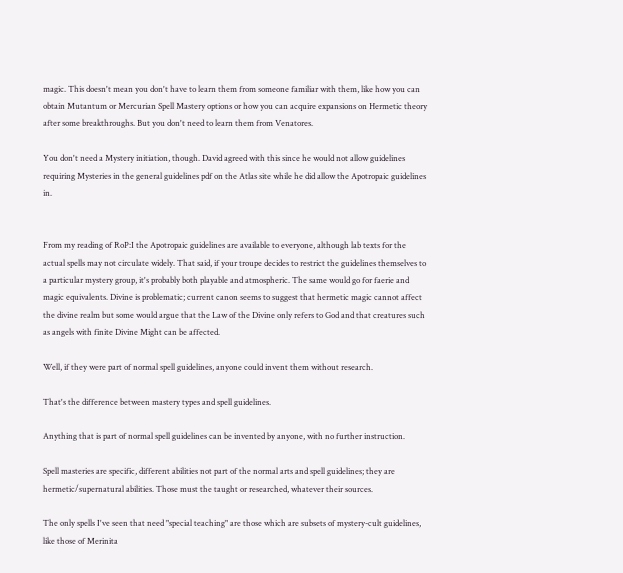magic. This doesn't mean you don't have to learn them from someone familiar with them, like how you can obtain Mutantum or Mercurian Spell Mastery options or how you can acquire expansions on Hermetic theory after some breakthroughs. But you don't need to learn them from Venatores.

You don't need a Mystery initiation, though. David agreed with this since he would not allow guidelines requiring Mysteries in the general guidelines pdf on the Atlas site while he did allow the Apotropaic guidelines in.


From my reading of RoP:I the Apotropaic guidelines are available to everyone, although lab texts for the actual spells may not circulate widely. That said, if your troupe decides to restrict the guidelines themselves to a particular mystery group, it's probably both playable and atmospheric. The same would go for faerie and magic equivalents. Divine is problematic; current canon seems to suggest that hermetic magic cannot affect the divine realm but some would argue that the Law of the Divine only refers to God and that creatures such as angels with finite Divine Might can be affected.

Well, if they were part of normal spell guidelines, anyone could invent them without research.

That's the difference between mastery types and spell guidelines.

Anything that is part of normal spell guidelines can be invented by anyone, with no further instruction.

Spell masteries are specific, different abilities not part of the normal arts and spell guidelines; they are hermetic/supernatural abilities. Those must the taught or researched, whatever their sources.

The only spells I've seen that need "special teaching" are those which are subsets of mystery-cult guidelines, like those of Merinita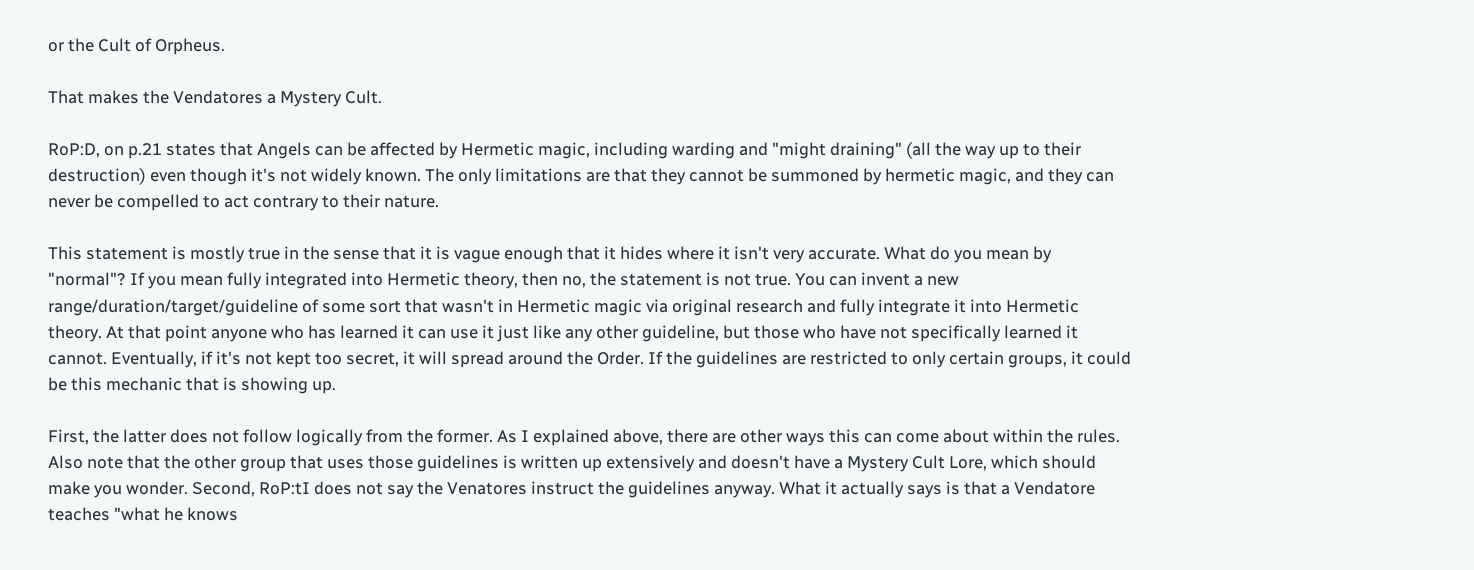or the Cult of Orpheus.

That makes the Vendatores a Mystery Cult.

RoP:D, on p.21 states that Angels can be affected by Hermetic magic, including warding and "might draining" (all the way up to their destruction) even though it's not widely known. The only limitations are that they cannot be summoned by hermetic magic, and they can never be compelled to act contrary to their nature.

This statement is mostly true in the sense that it is vague enough that it hides where it isn't very accurate. What do you mean by "normal"? If you mean fully integrated into Hermetic theory, then no, the statement is not true. You can invent a new range/duration/target/guideline of some sort that wasn't in Hermetic magic via original research and fully integrate it into Hermetic theory. At that point anyone who has learned it can use it just like any other guideline, but those who have not specifically learned it cannot. Eventually, if it's not kept too secret, it will spread around the Order. If the guidelines are restricted to only certain groups, it could be this mechanic that is showing up.

First, the latter does not follow logically from the former. As I explained above, there are other ways this can come about within the rules. Also note that the other group that uses those guidelines is written up extensively and doesn't have a Mystery Cult Lore, which should make you wonder. Second, RoP:tI does not say the Venatores instruct the guidelines anyway. What it actually says is that a Vendatore teaches "what he knows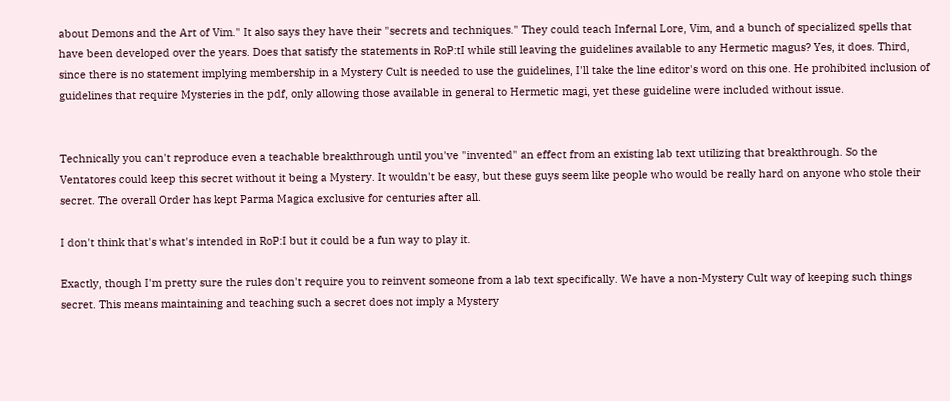about Demons and the Art of Vim." It also says they have their "secrets and techniques." They could teach Infernal Lore, Vim, and a bunch of specialized spells that have been developed over the years. Does that satisfy the statements in RoP:tI while still leaving the guidelines available to any Hermetic magus? Yes, it does. Third, since there is no statement implying membership in a Mystery Cult is needed to use the guidelines, I'll take the line editor's word on this one. He prohibited inclusion of guidelines that require Mysteries in the pdf, only allowing those available in general to Hermetic magi, yet these guideline were included without issue.


Technically you can't reproduce even a teachable breakthrough until you've "invented" an effect from an existing lab text utilizing that breakthrough. So the Ventatores could keep this secret without it being a Mystery. It wouldn't be easy, but these guys seem like people who would be really hard on anyone who stole their secret. The overall Order has kept Parma Magica exclusive for centuries after all.

I don't think that's what's intended in RoP:I but it could be a fun way to play it.

Exactly, though I'm pretty sure the rules don't require you to reinvent someone from a lab text specifically. We have a non-Mystery Cult way of keeping such things secret. This means maintaining and teaching such a secret does not imply a Mystery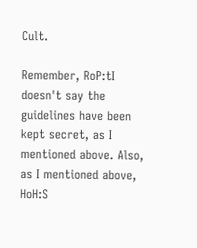Cult.

Remember, RoP:tI doesn't say the guidelines have been kept secret, as I mentioned above. Also, as I mentioned above, HoH:S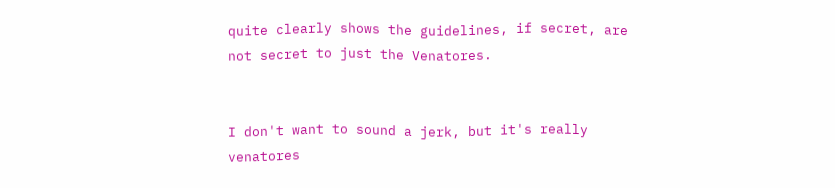quite clearly shows the guidelines, if secret, are not secret to just the Venatores.


I don't want to sound a jerk, but it's really venatores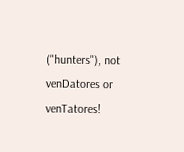("hunters"), not venDatores or venTatores!